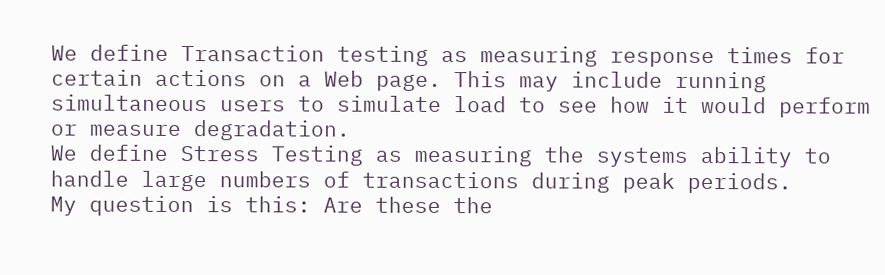We define Transaction testing as measuring response times for certain actions on a Web page. This may include running simultaneous users to simulate load to see how it would perform or measure degradation.
We define Stress Testing as measuring the systems ability to handle large numbers of transactions during peak periods.
My question is this: Are these the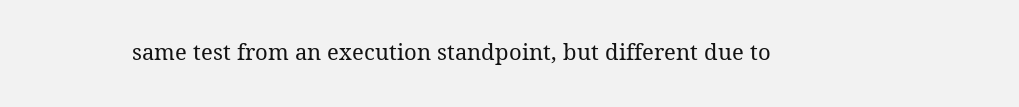same test from an execution standpoint, but different due to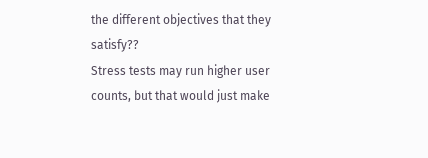the different objectives that they satisfy??
Stress tests may run higher user counts, but that would just make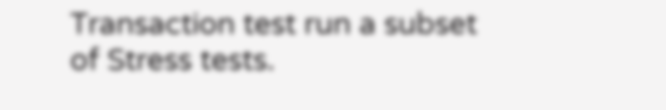Transaction test run a subset of Stress tests.